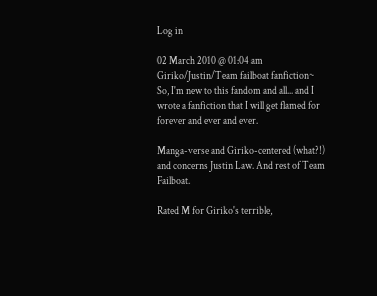Log in

02 March 2010 @ 01:04 am
Giriko/Justin/Team failboat fanfiction~
So, I'm new to this fandom and all... and I wrote a fanfiction that I will get flamed for forever and ever and ever.

Manga-verse and Giriko-centered (what?!) and concerns Justin Law. And rest of Team Failboat.

Rated M for Giriko's terrible,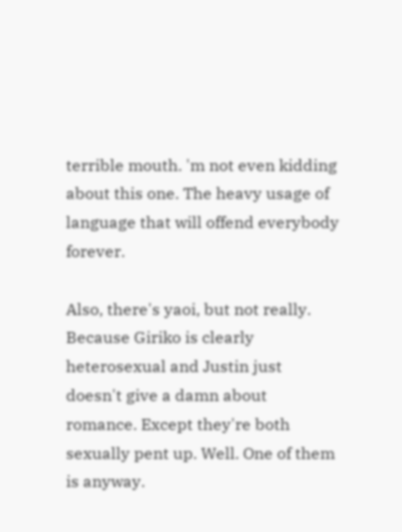terrible mouth. 'm not even kidding about this one. The heavy usage of language that will offend everybody forever.

Also, there's yaoi, but not really. Because Giriko is clearly heterosexual and Justin just doesn't give a damn about romance. Except they're both sexually pent up. Well. One of them is anyway.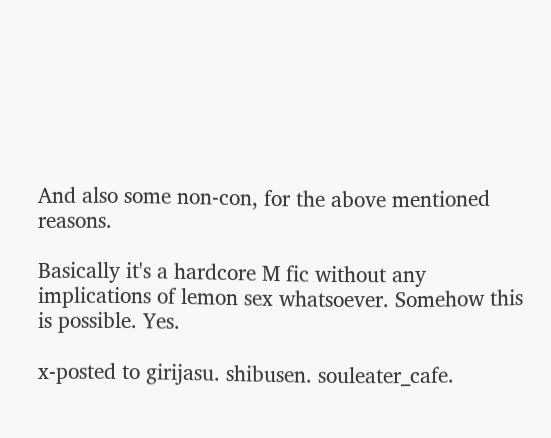And also some non-con, for the above mentioned reasons.

Basically it's a hardcore M fic without any implications of lemon sex whatsoever. Somehow this is possible. Yes.

x-posted to girijasu. shibusen. souleater_cafe.